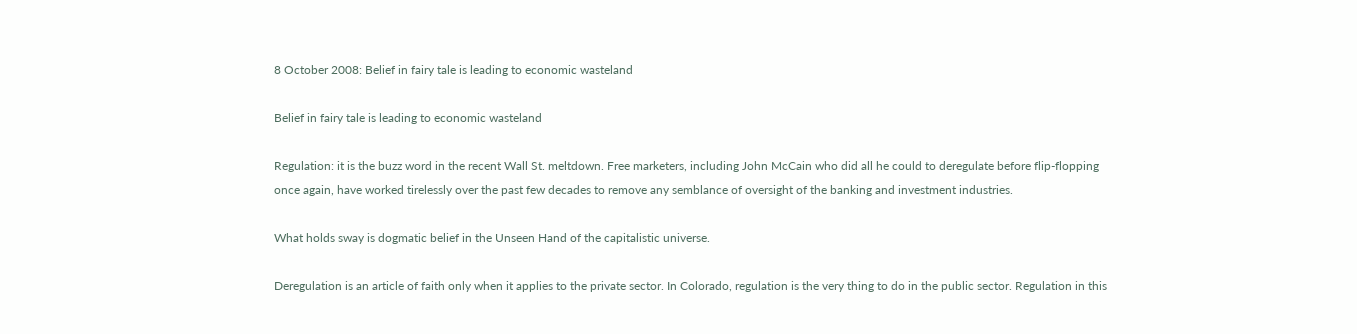8 October 2008: Belief in fairy tale is leading to economic wasteland

Belief in fairy tale is leading to economic wasteland

Regulation: it is the buzz word in the recent Wall St. meltdown. Free marketers, including John McCain who did all he could to deregulate before flip-flopping once again, have worked tirelessly over the past few decades to remove any semblance of oversight of the banking and investment industries.

What holds sway is dogmatic belief in the Unseen Hand of the capitalistic universe.

Deregulation is an article of faith only when it applies to the private sector. In Colorado, regulation is the very thing to do in the public sector. Regulation in this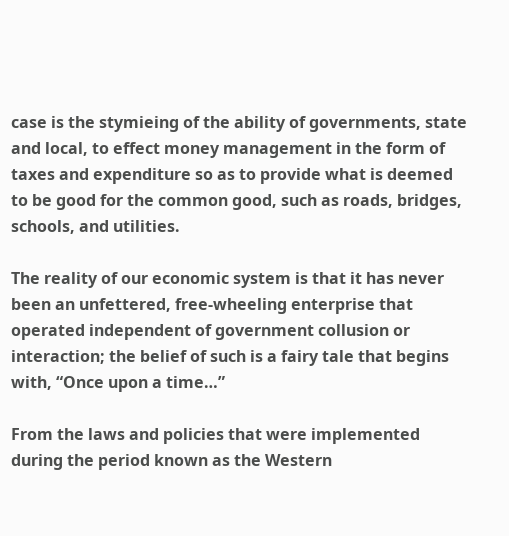case is the stymieing of the ability of governments, state and local, to effect money management in the form of taxes and expenditure so as to provide what is deemed to be good for the common good, such as roads, bridges, schools, and utilities.

The reality of our economic system is that it has never been an unfettered, free-wheeling enterprise that operated independent of government collusion or interaction; the belief of such is a fairy tale that begins with, “Once upon a time…”

From the laws and policies that were implemented during the period known as the Western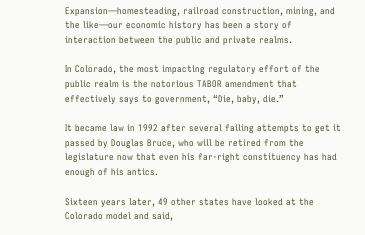Expansion—homesteading, railroad construction, mining, and the like—our economic history has been a story of interaction between the public and private realms.

In Colorado, the most impacting regulatory effort of the public realm is the notorious TABOR amendment that effectively says to government, “Die, baby, die.”

It became law in 1992 after several failing attempts to get it passed by Douglas Bruce, who will be retired from the legislature now that even his far-right constituency has had enough of his antics.

Sixteen years later, 49 other states have looked at the Colorado model and said,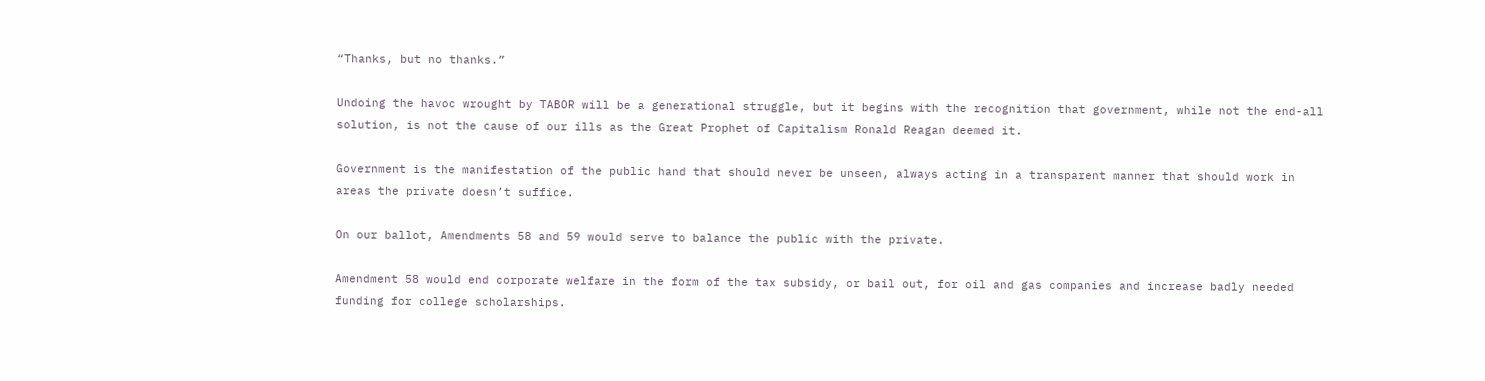“Thanks, but no thanks.”

Undoing the havoc wrought by TABOR will be a generational struggle, but it begins with the recognition that government, while not the end-all solution, is not the cause of our ills as the Great Prophet of Capitalism Ronald Reagan deemed it.

Government is the manifestation of the public hand that should never be unseen, always acting in a transparent manner that should work in areas the private doesn’t suffice.

On our ballot, Amendments 58 and 59 would serve to balance the public with the private.

Amendment 58 would end corporate welfare in the form of the tax subsidy, or bail out, for oil and gas companies and increase badly needed funding for college scholarships.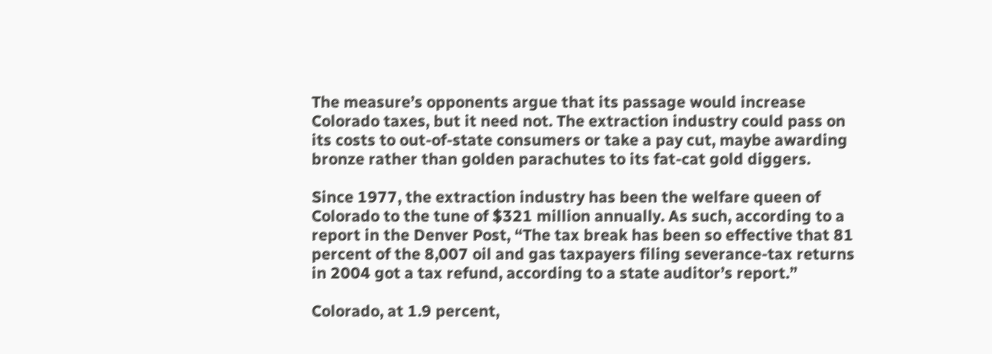The measure’s opponents argue that its passage would increase Colorado taxes, but it need not. The extraction industry could pass on its costs to out-of-state consumers or take a pay cut, maybe awarding bronze rather than golden parachutes to its fat-cat gold diggers.

Since 1977, the extraction industry has been the welfare queen of Colorado to the tune of $321 million annually. As such, according to a report in the Denver Post, “The tax break has been so effective that 81 percent of the 8,007 oil and gas taxpayers filing severance-tax returns in 2004 got a tax refund, according to a state auditor’s report.”

Colorado, at 1.9 percent,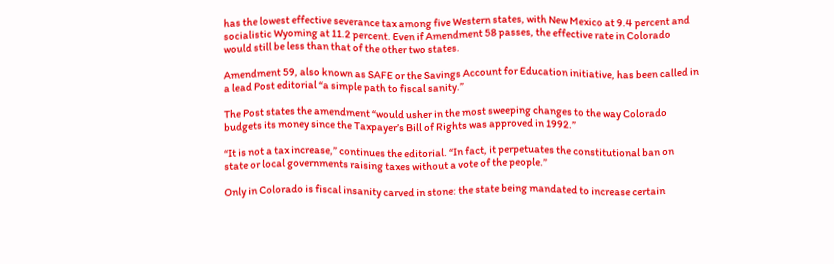has the lowest effective severance tax among five Western states, with New Mexico at 9.4 percent and socialistic Wyoming at 11.2 percent. Even if Amendment 58 passes, the effective rate in Colorado would still be less than that of the other two states.

Amendment 59, also known as SAFE or the Savings Account for Education initiative, has been called in a lead Post editorial “a simple path to fiscal sanity.”

The Post states the amendment “would usher in the most sweeping changes to the way Colorado budgets its money since the Taxpayer’s Bill of Rights was approved in 1992.”

“It is not a tax increase,” continues the editorial. “In fact, it perpetuates the constitutional ban on state or local governments raising taxes without a vote of the people.”

Only in Colorado is fiscal insanity carved in stone: the state being mandated to increase certain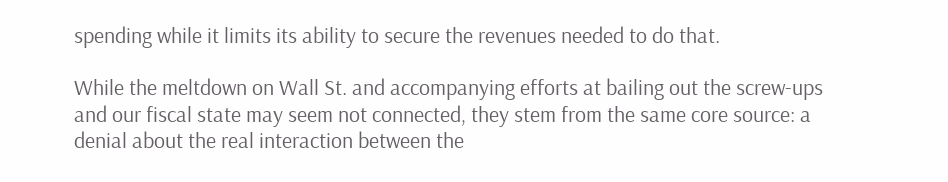spending while it limits its ability to secure the revenues needed to do that.

While the meltdown on Wall St. and accompanying efforts at bailing out the screw-ups and our fiscal state may seem not connected, they stem from the same core source: a denial about the real interaction between the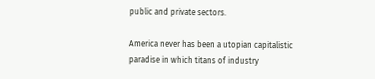public and private sectors.

America never has been a utopian capitalistic paradise in which titans of industry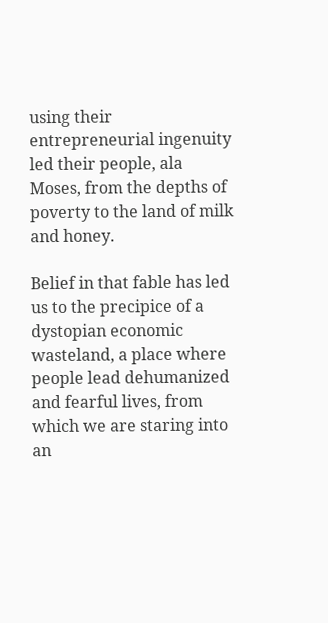using their entrepreneurial ingenuity led their people, ala Moses, from the depths of poverty to the land of milk and honey.

Belief in that fable has led us to the precipice of a dystopian economic wasteland, a place where people lead dehumanized and fearful lives, from which we are staring into an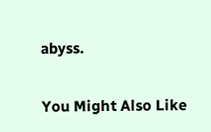abyss.

You Might Also Like